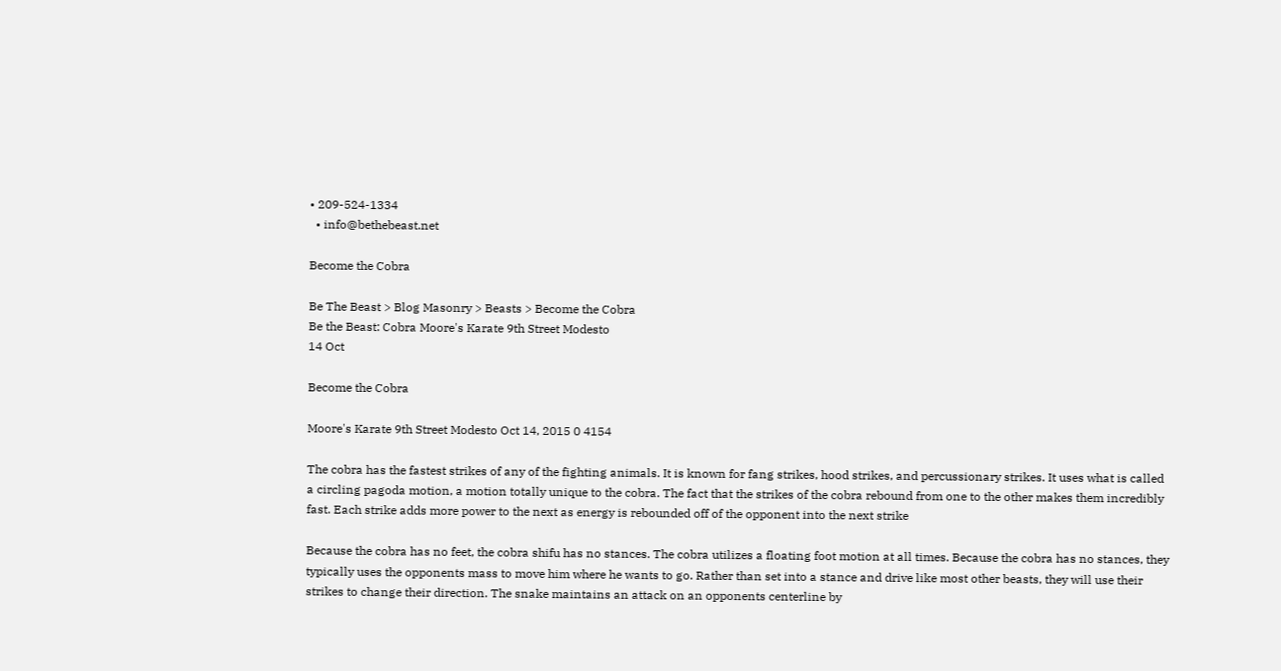• 209-524-1334
  • info@bethebeast.net

Become the Cobra

Be The Beast > Blog Masonry > Beasts > Become the Cobra
Be the Beast: Cobra Moore's Karate 9th Street Modesto
14 Oct

Become the Cobra

Moore's Karate 9th Street Modesto Oct 14, 2015 0 4154

The cobra has the fastest strikes of any of the fighting animals. It is known for fang strikes, hood strikes, and percussionary strikes. It uses what is called a circling pagoda motion, a motion totally unique to the cobra. The fact that the strikes of the cobra rebound from one to the other makes them incredibly fast. Each strike adds more power to the next as energy is rebounded off of the opponent into the next strike

Because the cobra has no feet, the cobra shifu has no stances. The cobra utilizes a floating foot motion at all times. Because the cobra has no stances, they typically uses the opponents mass to move him where he wants to go. Rather than set into a stance and drive like most other beasts, they will use their strikes to change their direction. The snake maintains an attack on an opponents centerline by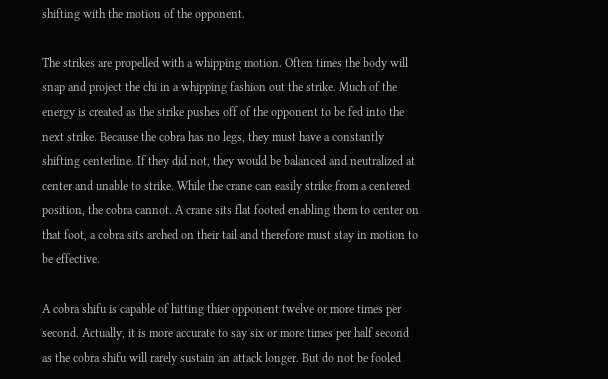shifting with the motion of the opponent.

The strikes are propelled with a whipping motion. Often times the body will snap and project the chi in a whipping fashion out the strike. Much of the energy is created as the strike pushes off of the opponent to be fed into the next strike. Because the cobra has no legs, they must have a constantly shifting centerline. If they did not, they would be balanced and neutralized at center and unable to strike. While the crane can easily strike from a centered position, the cobra cannot. A crane sits flat footed enabling them to center on that foot, a cobra sits arched on their tail and therefore must stay in motion to be effective.

A cobra shifu is capable of hitting thier opponent twelve or more times per second. Actually, it is more accurate to say six or more times per half second as the cobra shifu will rarely sustain an attack longer. But do not be fooled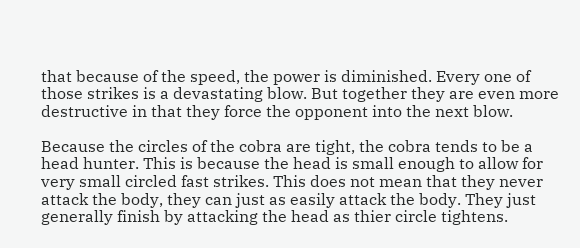that because of the speed, the power is diminished. Every one of those strikes is a devastating blow. But together they are even more destructive in that they force the opponent into the next blow.

Because the circles of the cobra are tight, the cobra tends to be a head hunter. This is because the head is small enough to allow for very small circled fast strikes. This does not mean that they never attack the body, they can just as easily attack the body. They just generally finish by attacking the head as thier circle tightens.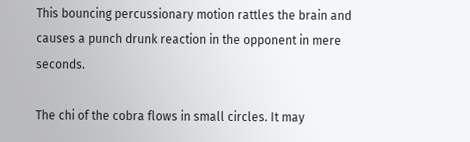This bouncing percussionary motion rattles the brain and causes a punch drunk reaction in the opponent in mere seconds.

The chi of the cobra flows in small circles. It may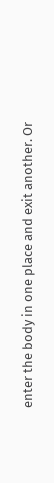enter the body in one place and exit another. Or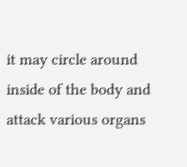it may circle around inside of the body and attack various organs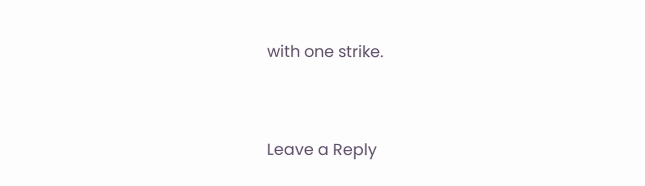with one strike.


Leave a Reply